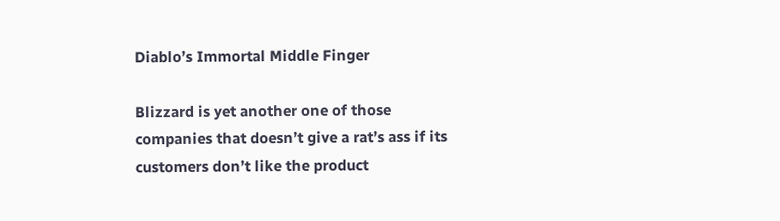Diablo’s Immortal Middle Finger

Blizzard is yet another one of those companies that doesn’t give a rat’s ass if its customers don’t like the product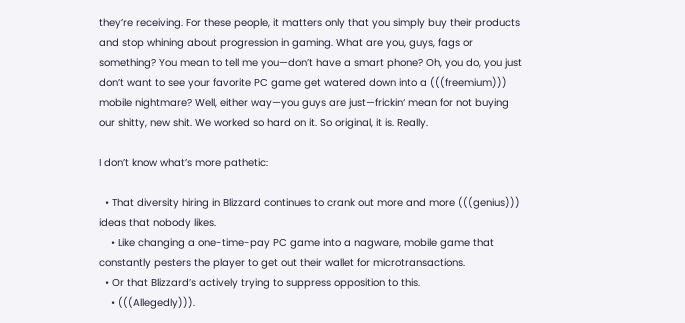they’re receiving. For these people, it matters only that you simply buy their products and stop whining about progression in gaming. What are you, guys, fags or something? You mean to tell me you—don’t have a smart phone? Oh, you do, you just don’t want to see your favorite PC game get watered down into a (((freemium))) mobile nightmare? Well, either way—you guys are just—frickin‘ mean for not buying our shitty, new shit. We worked so hard on it. So original, it is. Really.

I don’t know what’s more pathetic:

  • That diversity hiring in Blizzard continues to crank out more and more (((genius))) ideas that nobody likes.
    • Like changing a one-time-pay PC game into a nagware, mobile game that constantly pesters the player to get out their wallet for microtransactions.
  • Or that Blizzard’s actively trying to suppress opposition to this.
    • (((Allegedly))).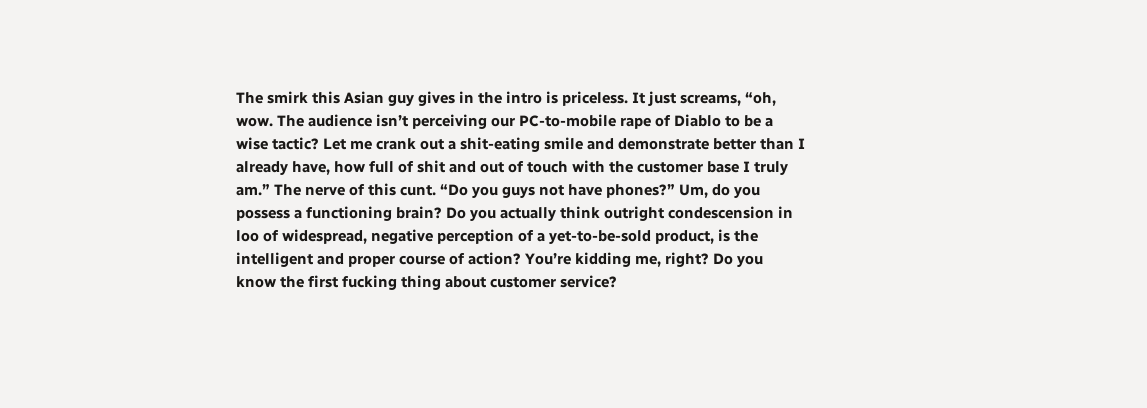The smirk this Asian guy gives in the intro is priceless. It just screams, “oh, wow. The audience isn’t perceiving our PC-to-mobile rape of Diablo to be a wise tactic? Let me crank out a shit-eating smile and demonstrate better than I already have, how full of shit and out of touch with the customer base I truly am.” The nerve of this cunt. “Do you guys not have phones?” Um, do you possess a functioning brain? Do you actually think outright condescension in loo of widespread, negative perception of a yet-to-be-sold product, is the intelligent and proper course of action? You’re kidding me, right? Do you know the first fucking thing about customer service?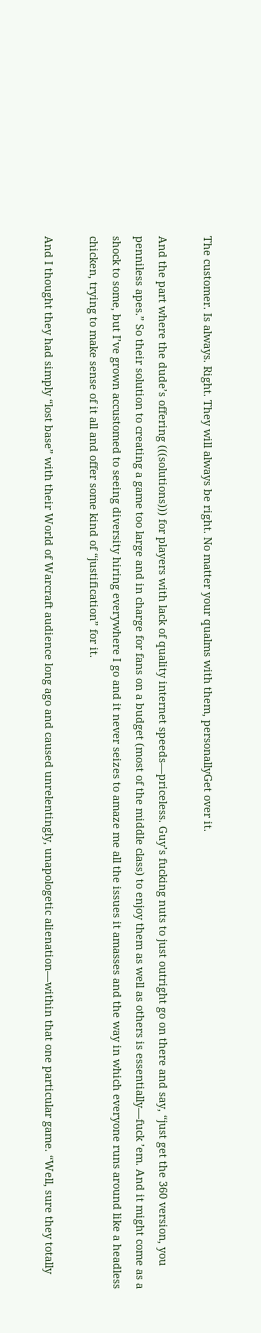The customer. Is always. Right. They will always be right. No matter your qualms with them, personallyGet over it.

And the part where the dude’s offering (((solutions))) for players with lack of quality internet speeds—priceless. Guy’s fucking nuts to just outright go on there and say, “just get the 360 version, you penniless apes.” So their solution to creating a game too large and in charge for fans on a budget (most of the middle class) to enjoy them as well as others is essentially—fuck ’em. And it might come as a shock to some, but I’ve grown accustomed to seeing diversity hiring everywhere I go and it never seizes to amaze me all the issues it amasses and the way in which everyone runs around like a headless chicken, trying to make sense of it all and offer some kind of “justification” for it.

And I thought they had simply “lost base” with their World of Warcraft audience long ago and caused unrelentingly, unapologetic alienation—within that one particular game. “Well, sure they totally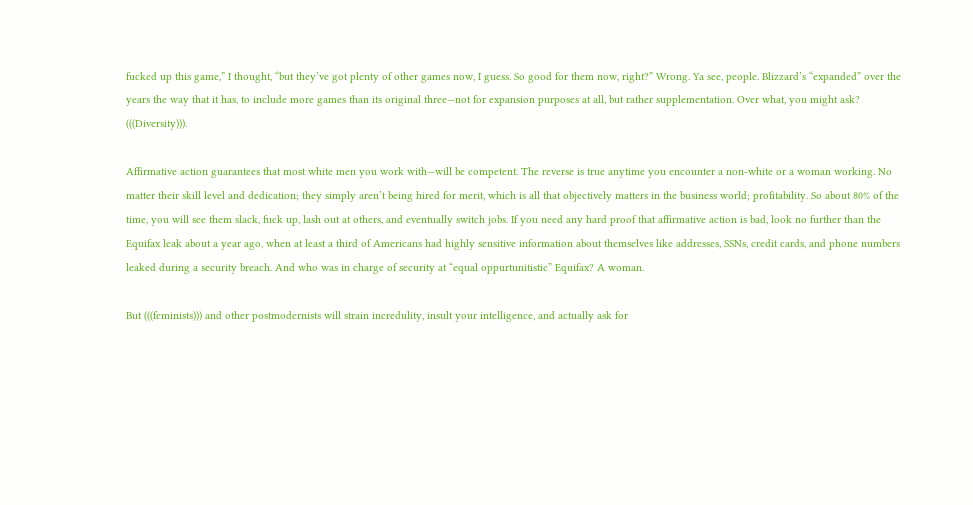fucked up this game,” I thought, “but they’ve got plenty of other games now, I guess. So good for them now, right?” Wrong. Ya see, people. Blizzard’s “expanded” over the years the way that it has, to include more games than its original three—not for expansion purposes at all, but rather supplementation. Over what, you might ask? (((Diversity))).

Affirmative action guarantees that most white men you work with—will be competent. The reverse is true anytime you encounter a non-white or a woman working. No matter their skill level and dedication; they simply aren’t being hired for merit, which is all that objectively matters in the business world; profitability. So about 80% of the time, you will see them slack, fuck up, lash out at others, and eventually switch jobs. If you need any hard proof that affirmative action is bad, look no further than the Equifax leak about a year ago, when at least a third of Americans had highly sensitive information about themselves like addresses, SSNs, credit cards, and phone numbers leaked during a security breach. And who was in charge of security at “equal oppurtunitistic” Equifax? A woman.

But (((feminists))) and other postmodernists will strain incredulity, insult your intelligence, and actually ask for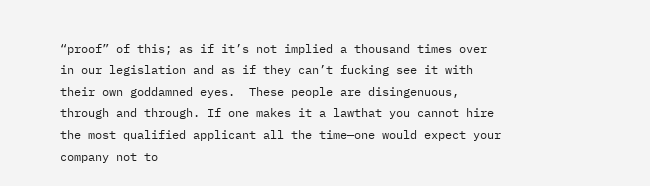“proof” of this; as if it’s not implied a thousand times over in our legislation and as if they can’t fucking see it with their own goddamned eyes.  These people are disingenuous, through and through. If one makes it a lawthat you cannot hire the most qualified applicant all the time—one would expect your company not to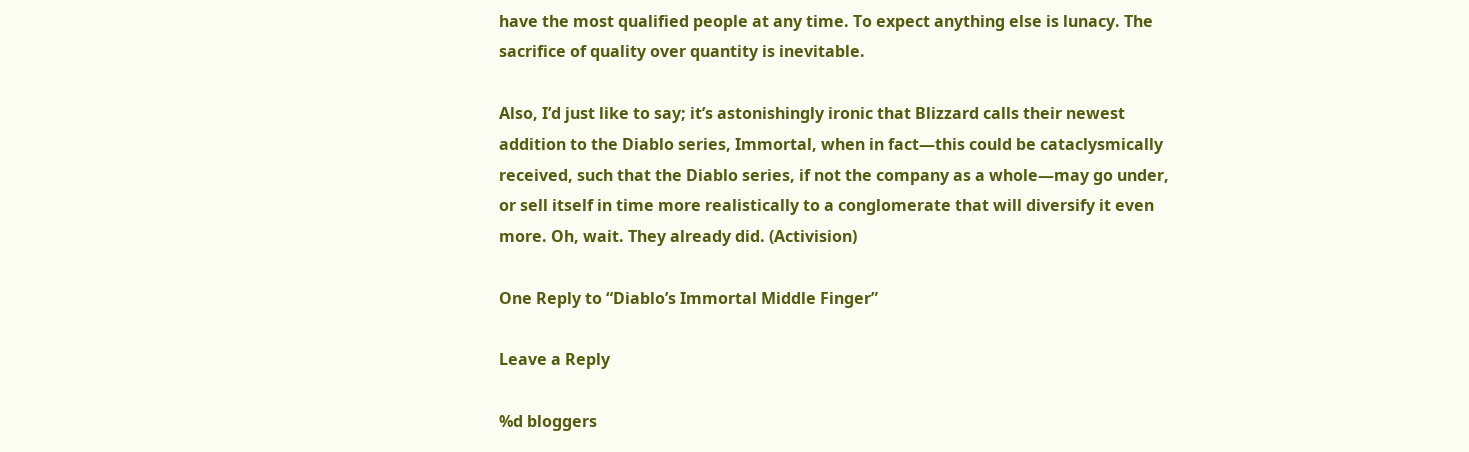have the most qualified people at any time. To expect anything else is lunacy. The sacrifice of quality over quantity is inevitable.

Also, I’d just like to say; it’s astonishingly ironic that Blizzard calls their newest addition to the Diablo series, Immortal, when in fact—this could be cataclysmically received, such that the Diablo series, if not the company as a whole—may go under, or sell itself in time more realistically to a conglomerate that will diversify it even more. Oh, wait. They already did. (Activision)

One Reply to “Diablo’s Immortal Middle Finger”

Leave a Reply

%d bloggers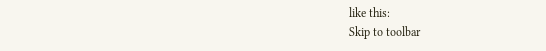like this:
Skip to toolbar